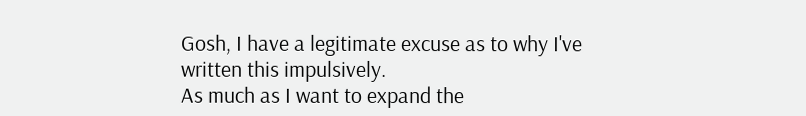Gosh, I have a legitimate excuse as to why I've written this impulsively.
As much as I want to expand the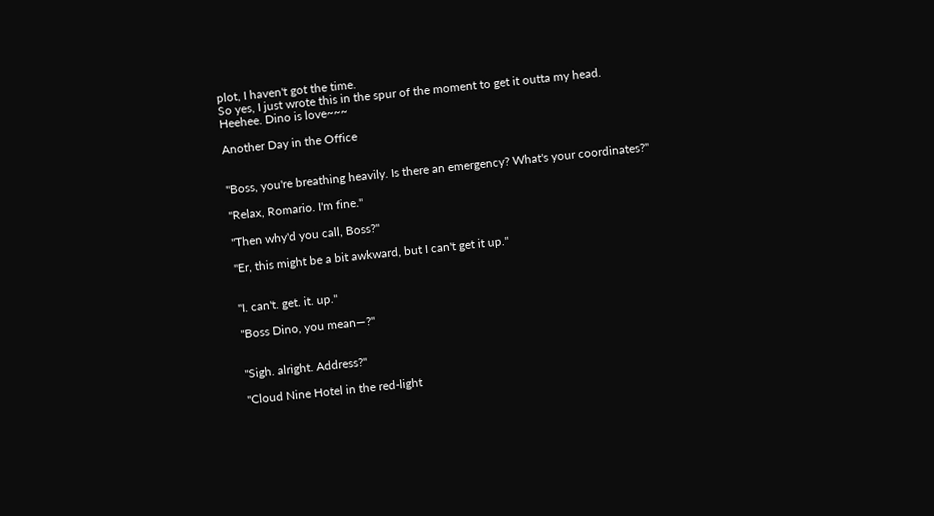plot, I haven't got the time.
So yes, I just wrote this in the spur of the moment to get it outta my head.
Heehee. Dino is love~~~

Another Day in the Office


"Boss, you're breathing heavily. Is there an emergency? What's your coordinates?"

"Relax, Romario. I'm fine."

"Then why'd you call, Boss?"

"Er, this might be a bit awkward, but I can't get it up."


"I. can't. get. it. up."

"Boss Dino, you mean—?"


"Sigh. alright. Address?"

"Cloud Nine Hotel in the red-light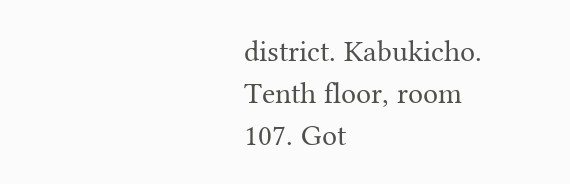district. Kabukicho. Tenth floor, room 107. Got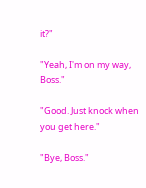it?"

"Yeah, I'm on my way, Boss."

"Good. Just knock when you get here."

"Bye, Boss."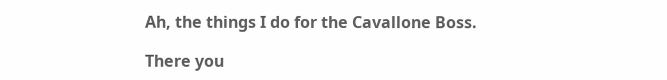Ah, the things I do for the Cavallone Boss.

There you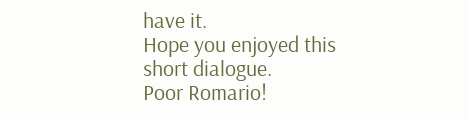have it.
Hope you enjoyed this short dialogue.
Poor Romario!